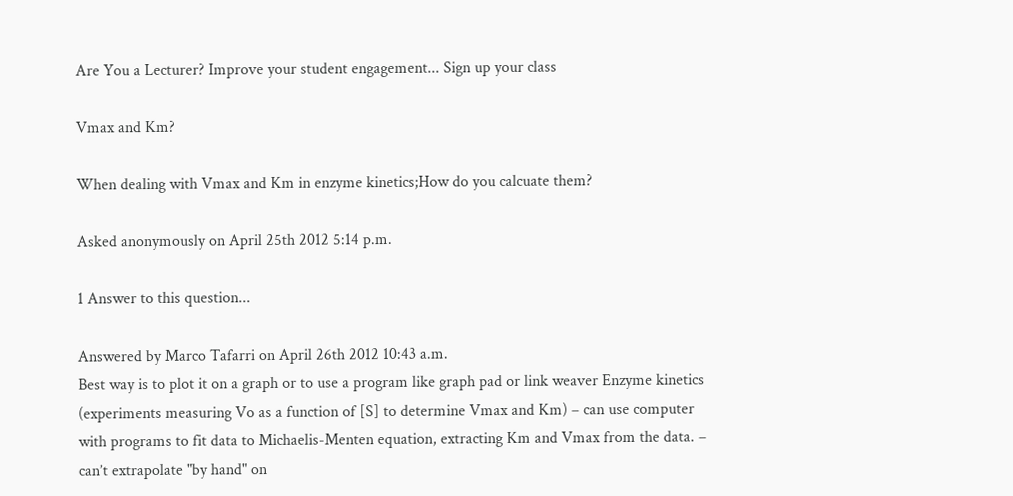Are You a Lecturer? Improve your student engagement... Sign up your class

Vmax and Km?

When dealing with Vmax and Km in enzyme kinetics;How do you calcuate them?

Asked anonymously on April 25th 2012 5:14 p.m.

1 Answer to this question...

Answered by Marco Tafarri on April 26th 2012 10:43 a.m.
Best way is to plot it on a graph or to use a program like graph pad or link weaver Enzyme kinetics (experiments measuring Vo as a function of [S] to determine Vmax and Km) – can use computer with programs to fit data to Michaelis-Menten equation, extracting Km and Vmax from the data. – can’t extrapolate "by hand" on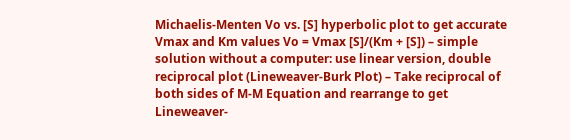Michaelis-Menten Vo vs. [S] hyperbolic plot to get accurate Vmax and Km values Vo = Vmax [S]/(Km + [S]) – simple solution without a computer: use linear version, double reciprocal plot (Lineweaver-Burk Plot) – Take reciprocal of both sides of M-M Equation and rearrange to get Lineweaver-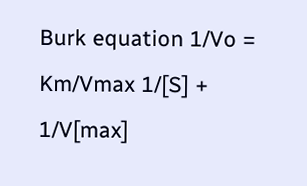Burk equation 1/Vo = Km/Vmax 1/[S] + 1/V[max]